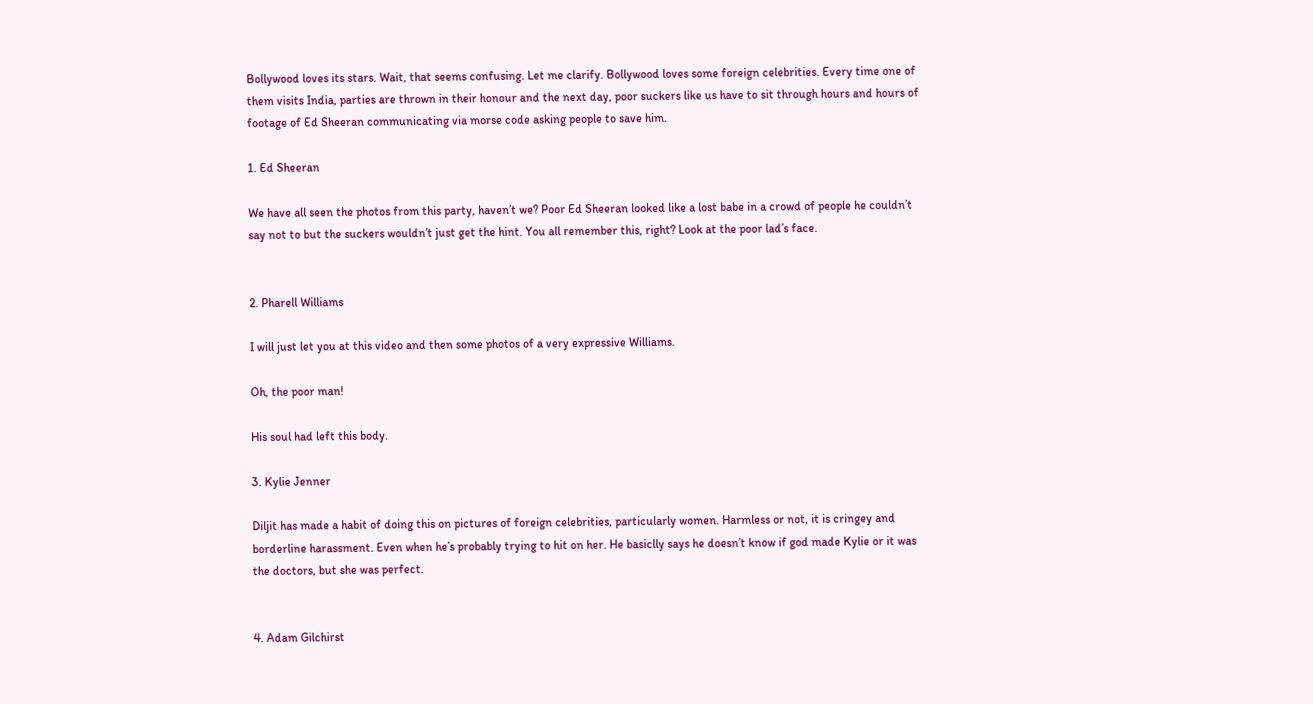Bollywood loves its stars. Wait, that seems confusing. Let me clarify. Bollywood loves some foreign celebrities. Every time one of them visits India, parties are thrown in their honour and the next day, poor suckers like us have to sit through hours and hours of footage of Ed Sheeran communicating via morse code asking people to save him.

1. Ed Sheeran

We have all seen the photos from this party, haven’t we? Poor Ed Sheeran looked like a lost babe in a crowd of people he couldn’t say not to but the suckers wouldn’t just get the hint. You all remember this, right? Look at the poor lad’s face.


2. Pharell Williams

I will just let you at this video and then some photos of a very expressive Williams.

Oh, the poor man!

His soul had left this body.

3. Kylie Jenner

Diljit has made a habit of doing this on pictures of foreign celebrities, particularly women. Harmless or not, it is cringey and borderline harassment. Even when he’s probably trying to hit on her. He basiclly says he doesn’t know if god made Kylie or it was the doctors, but she was perfect.


4. Adam Gilchirst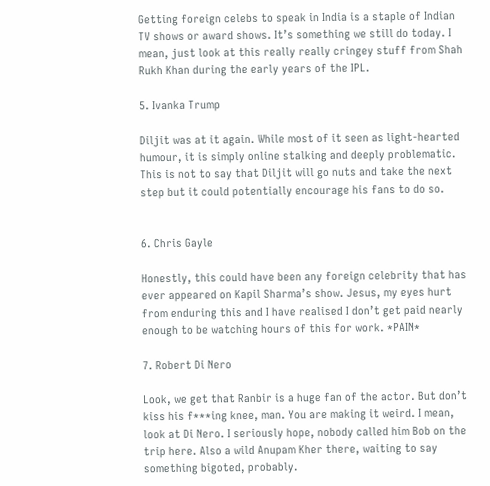Getting foreign celebs to speak in India is a staple of Indian TV shows or award shows. It’s something we still do today. I mean, just look at this really really cringey stuff from Shah Rukh Khan during the early years of the IPL.

5. Ivanka Trump

Diljit was at it again. While most of it seen as light-hearted humour, it is simply online stalking and deeply problematic. This is not to say that Diljit will go nuts and take the next step but it could potentially encourage his fans to do so.


6. Chris Gayle

Honestly, this could have been any foreign celebrity that has ever appeared on Kapil Sharma’s show. Jesus, my eyes hurt from enduring this and I have realised I don’t get paid nearly enough to be watching hours of this for work. *PAIN*

7. Robert Di Nero

Look, we get that Ranbir is a huge fan of the actor. But don’t kiss his f***ing knee, man. You are making it weird. I mean, look at Di Nero. I seriously hope, nobody called him Bob on the trip here. Also a wild Anupam Kher there, waiting to say something bigoted, probably.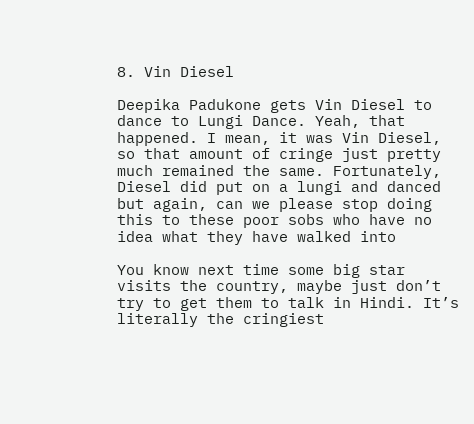8. Vin Diesel

Deepika Padukone gets Vin Diesel to dance to Lungi Dance. Yeah, that happened. I mean, it was Vin Diesel, so that amount of cringe just pretty much remained the same. Fortunately, Diesel did put on a lungi and danced but again, can we please stop doing this to these poor sobs who have no idea what they have walked into

You know next time some big star visits the country, maybe just don’t try to get them to talk in Hindi. It’s literally the cringiest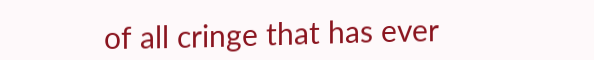of all cringe that has ever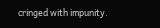cringed with impunity.